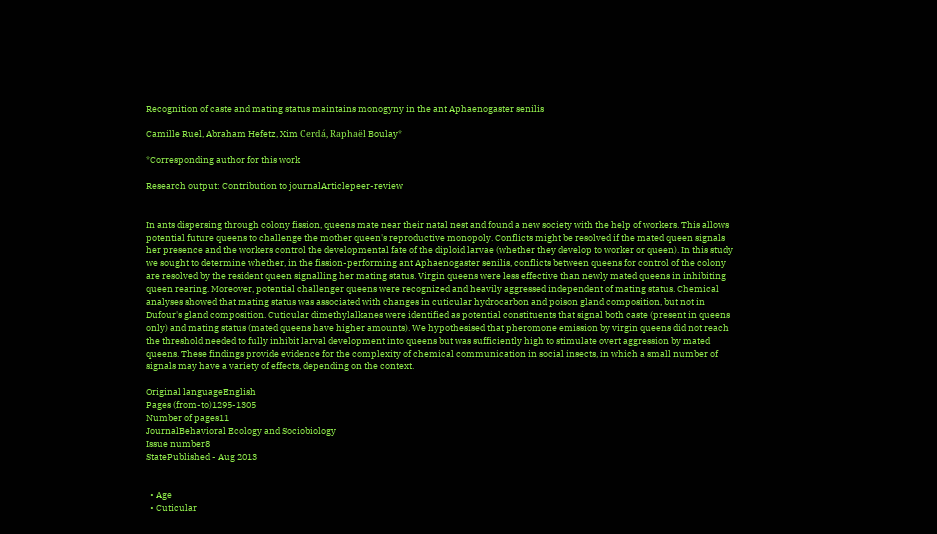Recognition of caste and mating status maintains monogyny in the ant Aphaenogaster senilis

Camille Ruel, Abraham Hefetz, Xim Cerdá, Raphaël Boulay*

*Corresponding author for this work

Research output: Contribution to journalArticlepeer-review


In ants dispersing through colony fission, queens mate near their natal nest and found a new society with the help of workers. This allows potential future queens to challenge the mother queen's reproductive monopoly. Conflicts might be resolved if the mated queen signals her presence and the workers control the developmental fate of the diploid larvae (whether they develop to worker or queen). In this study we sought to determine whether, in the fission-performing ant Aphaenogaster senilis, conflicts between queens for control of the colony are resolved by the resident queen signalling her mating status. Virgin queens were less effective than newly mated queens in inhibiting queen rearing. Moreover, potential challenger queens were recognized and heavily aggressed independent of mating status. Chemical analyses showed that mating status was associated with changes in cuticular hydrocarbon and poison gland composition, but not in Dufour's gland composition. Cuticular dimethylalkanes were identified as potential constituents that signal both caste (present in queens only) and mating status (mated queens have higher amounts). We hypothesised that pheromone emission by virgin queens did not reach the threshold needed to fully inhibit larval development into queens but was sufficiently high to stimulate overt aggression by mated queens. These findings provide evidence for the complexity of chemical communication in social insects, in which a small number of signals may have a variety of effects, depending on the context.

Original languageEnglish
Pages (from-to)1295-1305
Number of pages11
JournalBehavioral Ecology and Sociobiology
Issue number8
StatePublished - Aug 2013


  • Age
  • Cuticular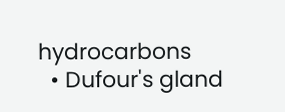hydrocarbons
  • Dufour's gland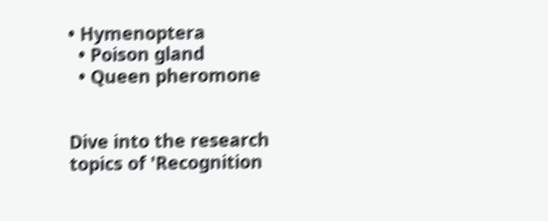• Hymenoptera
  • Poison gland
  • Queen pheromone


Dive into the research topics of 'Recognition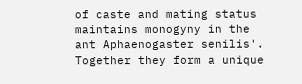of caste and mating status maintains monogyny in the ant Aphaenogaster senilis'. Together they form a unique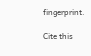fingerprint.

Cite this